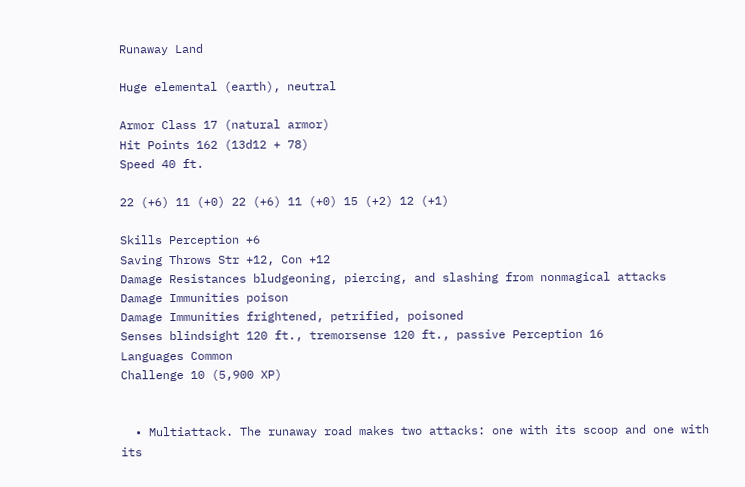Runaway Land

Huge elemental (earth), neutral

Armor Class 17 (natural armor)
Hit Points 162 (13d12 + 78)
Speed 40 ft.

22 (+6) 11 (+0) 22 (+6) 11 (+0) 15 (+2) 12 (+1)

Skills Perception +6
Saving Throws Str +12, Con +12
Damage Resistances bludgeoning, piercing, and slashing from nonmagical attacks
Damage Immunities poison
Damage Immunities frightened, petrified, poisoned
Senses blindsight 120 ft., tremorsense 120 ft., passive Perception 16
Languages Common
Challenge 10 (5,900 XP)


  • Multiattack. The runaway road makes two attacks: one with its scoop and one with its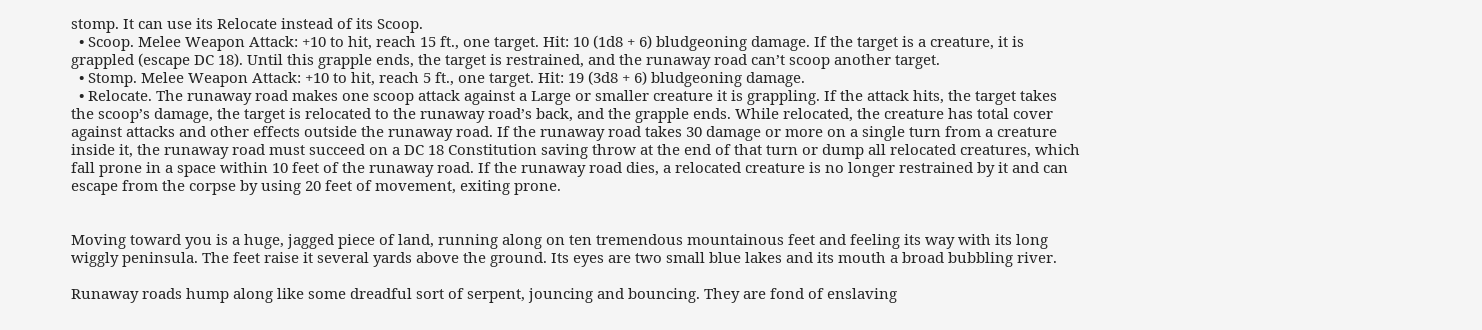stomp. It can use its Relocate instead of its Scoop.
  • Scoop. Melee Weapon Attack: +10 to hit, reach 15 ft., one target. Hit: 10 (1d8 + 6) bludgeoning damage. If the target is a creature, it is grappled (escape DC 18). Until this grapple ends, the target is restrained, and the runaway road can’t scoop another target.
  • Stomp. Melee Weapon Attack: +10 to hit, reach 5 ft., one target. Hit: 19 (3d8 + 6) bludgeoning damage.
  • Relocate. The runaway road makes one scoop attack against a Large or smaller creature it is grappling. If the attack hits, the target takes the scoop’s damage, the target is relocated to the runaway road’s back, and the grapple ends. While relocated, the creature has total cover against attacks and other effects outside the runaway road. If the runaway road takes 30 damage or more on a single turn from a creature inside it, the runaway road must succeed on a DC 18 Constitution saving throw at the end of that turn or dump all relocated creatures, which fall prone in a space within 10 feet of the runaway road. If the runaway road dies, a relocated creature is no longer restrained by it and can escape from the corpse by using 20 feet of movement, exiting prone.


Moving toward you is a huge, jagged piece of land, running along on ten tremendous mountainous feet and feeling its way with its long wiggly peninsula. The feet raise it several yards above the ground. Its eyes are two small blue lakes and its mouth a broad bubbling river.

Runaway roads hump along like some dreadful sort of serpent, jouncing and bouncing. They are fond of enslaving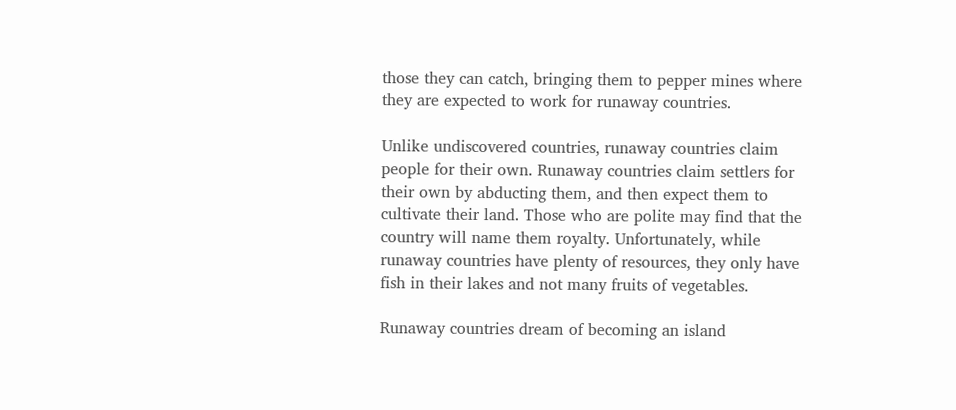those they can catch, bringing them to pepper mines where they are expected to work for runaway countries.

Unlike undiscovered countries, runaway countries claim people for their own. Runaway countries claim settlers for their own by abducting them, and then expect them to cultivate their land. Those who are polite may find that the country will name them royalty. Unfortunately, while runaway countries have plenty of resources, they only have fish in their lakes and not many fruits of vegetables.

Runaway countries dream of becoming an island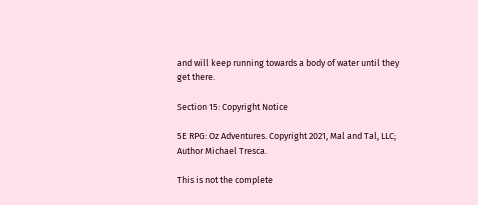and will keep running towards a body of water until they get there.

Section 15: Copyright Notice

5E RPG: Oz Adventures. Copyright 2021, Mal and Tal, LLC; Author Michael Tresca.

This is not the complete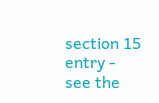section 15 entry - see the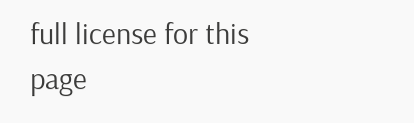full license for this page